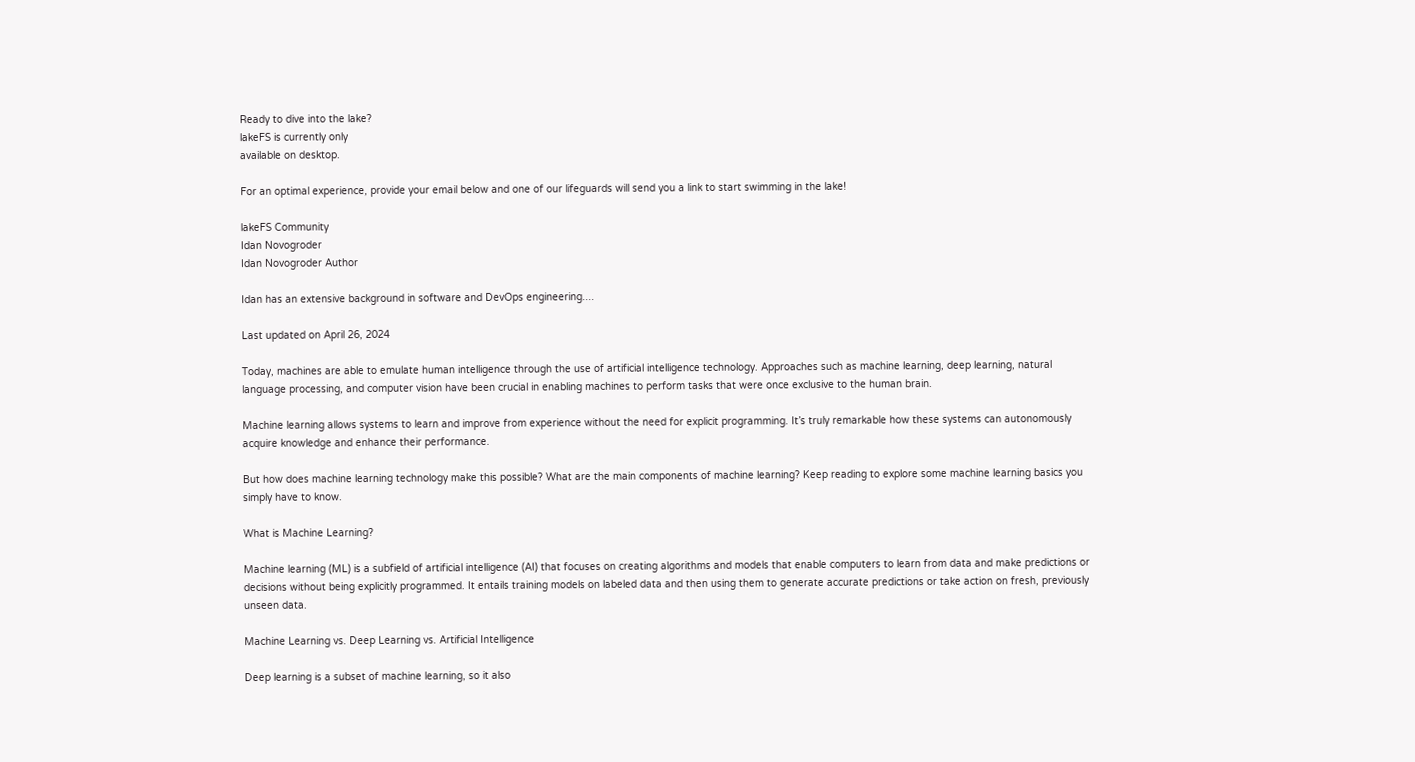Ready to dive into the lake?
lakeFS is currently only
available on desktop.

For an optimal experience, provide your email below and one of our lifeguards will send you a link to start swimming in the lake!

lakeFS Community
Idan Novogroder
Idan Novogroder Author

Idan has an extensive background in software and DevOps engineering....

Last updated on April 26, 2024

Today, machines are able to emulate human intelligence through the use of artificial intelligence technology. Approaches such as machine learning, deep learning, natural language processing, and computer vision have been crucial in enabling machines to perform tasks that were once exclusive to the human brain.

Machine learning allows systems to learn and improve from experience without the need for explicit programming. It’s truly remarkable how these systems can autonomously acquire knowledge and enhance their performance.

But how does machine learning technology make this possible? What are the main components of machine learning? Keep reading to explore some machine learning basics you simply have to know.

What is Machine Learning?

Machine learning (ML) is a subfield of artificial intelligence (AI) that focuses on creating algorithms and models that enable computers to learn from data and make predictions or decisions without being explicitly programmed. It entails training models on labeled data and then using them to generate accurate predictions or take action on fresh, previously unseen data.

Machine Learning vs. Deep Learning vs. Artificial Intelligence

Deep learning is a subset of machine learning, so it also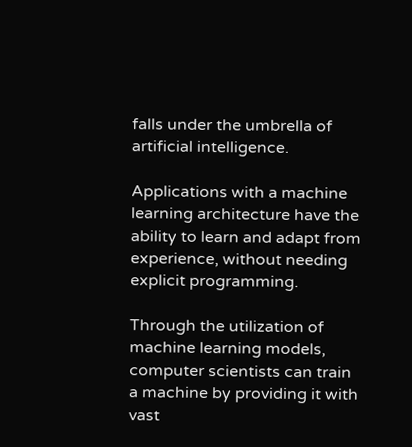falls under the umbrella of artificial intelligence.

Applications with a machine learning architecture have the ability to learn and adapt from experience, without needing explicit programming.

Through the utilization of machine learning models, computer scientists can train a machine by providing it with vast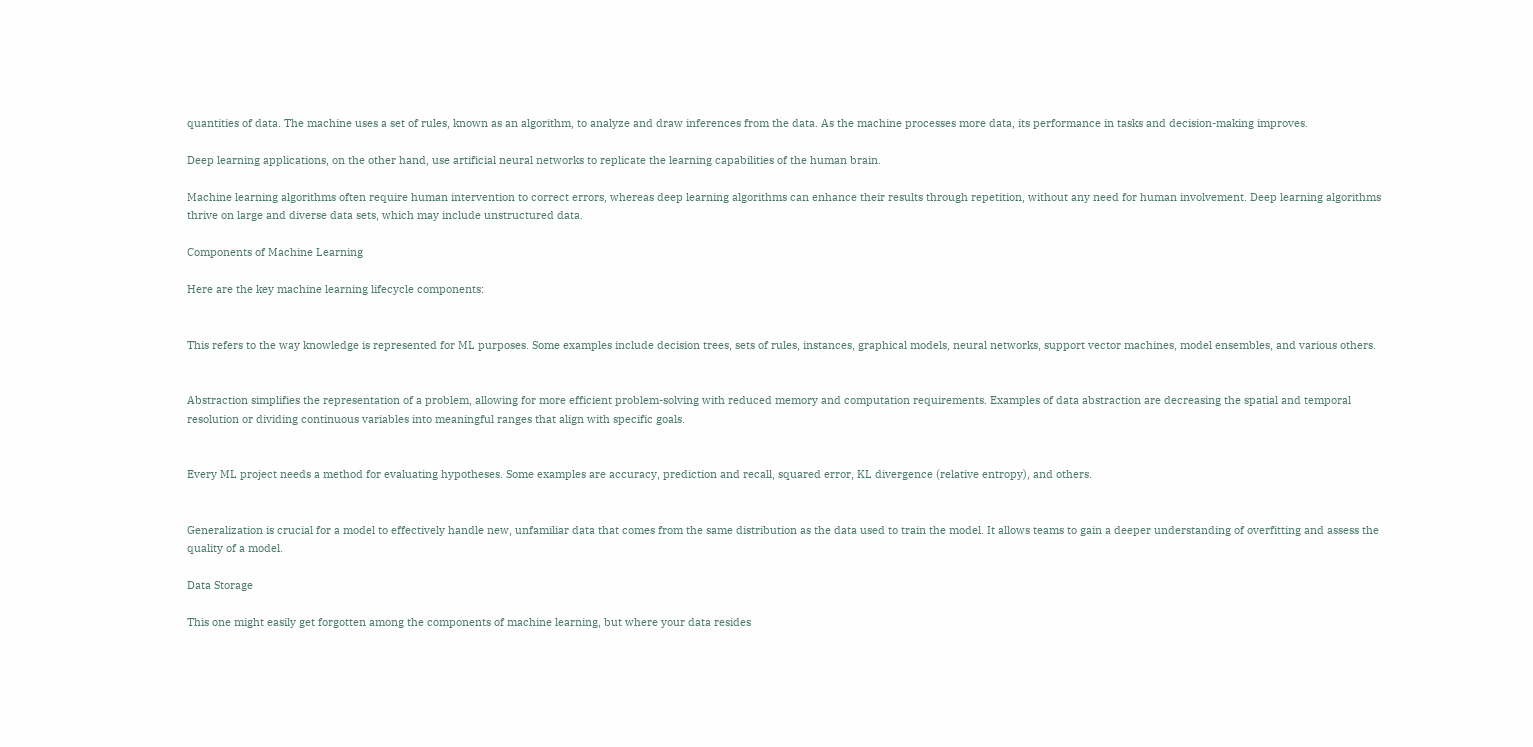quantities of data. The machine uses a set of rules, known as an algorithm, to analyze and draw inferences from the data. As the machine processes more data, its performance in tasks and decision-making improves.

Deep learning applications, on the other hand, use artificial neural networks to replicate the learning capabilities of the human brain.

Machine learning algorithms often require human intervention to correct errors, whereas deep learning algorithms can enhance their results through repetition, without any need for human involvement. Deep learning algorithms thrive on large and diverse data sets, which may include unstructured data.

Components of Machine Learning

Here are the key machine learning lifecycle components:


This refers to the way knowledge is represented for ML purposes. Some examples include decision trees, sets of rules, instances, graphical models, neural networks, support vector machines, model ensembles, and various others.


Abstraction simplifies the representation of a problem, allowing for more efficient problem-solving with reduced memory and computation requirements. Examples of data abstraction are decreasing the spatial and temporal resolution or dividing continuous variables into meaningful ranges that align with specific goals.


Every ML project needs a method for evaluating hypotheses. Some examples are accuracy, prediction and recall, squared error, KL divergence (relative entropy), and others.


Generalization is crucial for a model to effectively handle new, unfamiliar data that comes from the same distribution as the data used to train the model. It allows teams to gain a deeper understanding of overfitting and assess the quality of a model.

Data Storage

This one might easily get forgotten among the components of machine learning, but where your data resides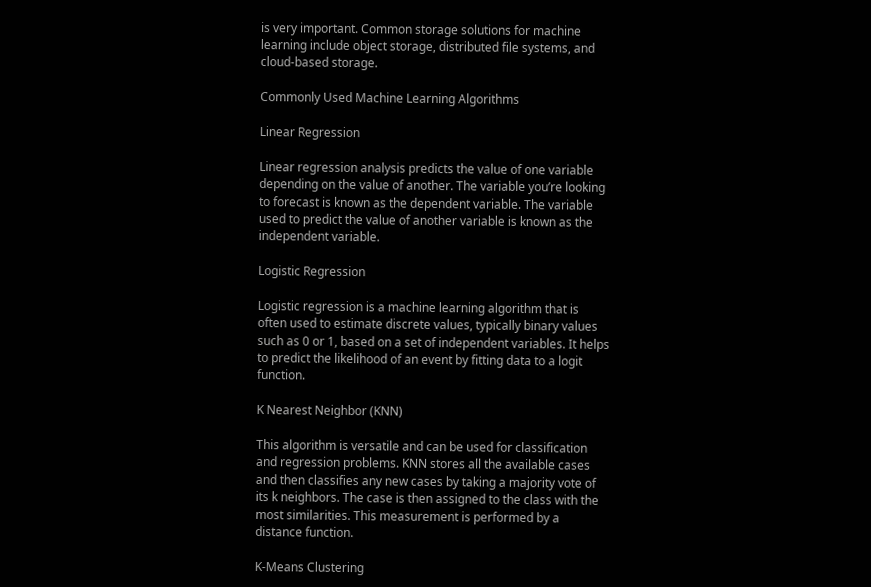is very important. Common storage solutions for machine learning include object storage, distributed file systems, and cloud-based storage.

Commonly Used Machine Learning Algorithms

Linear Regression

Linear regression analysis predicts the value of one variable depending on the value of another. The variable you’re looking to forecast is known as the dependent variable. The variable used to predict the value of another variable is known as the independent variable.

Logistic Regression

Logistic regression is a machine learning algorithm that is often used to estimate discrete values, typically binary values such as 0 or 1, based on a set of independent variables. It helps to predict the likelihood of an event by fitting data to a logit function.

K Nearest Neighbor (KNN)

This algorithm is versatile and can be used for classification and regression problems. KNN stores all the available cases and then classifies any new cases by taking a majority vote of its k neighbors. The case is then assigned to the class with the most similarities. This measurement is performed by a distance function.

K-Means Clustering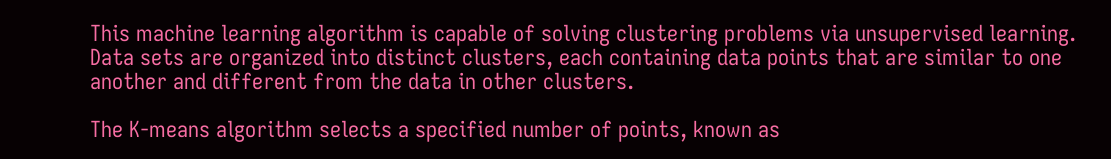This machine learning algorithm is capable of solving clustering problems via unsupervised learning. Data sets are organized into distinct clusters, each containing data points that are similar to one another and different from the data in other clusters.

The K-means algorithm selects a specified number of points, known as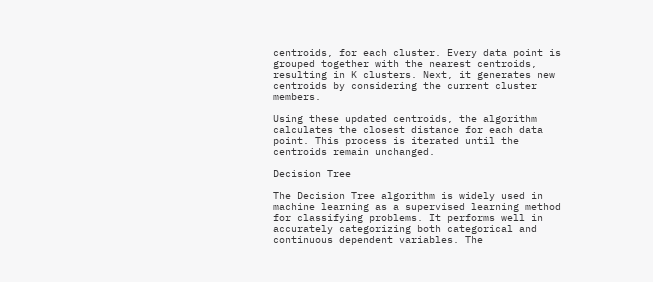centroids, for each cluster. Every data point is grouped together with the nearest centroids, resulting in K clusters. Next, it generates new centroids by considering the current cluster members.

Using these updated centroids, the algorithm calculates the closest distance for each data point. This process is iterated until the centroids remain unchanged.

Decision Tree

The Decision Tree algorithm is widely used in machine learning as a supervised learning method for classifying problems. It performs well in accurately categorizing both categorical and continuous dependent variables. The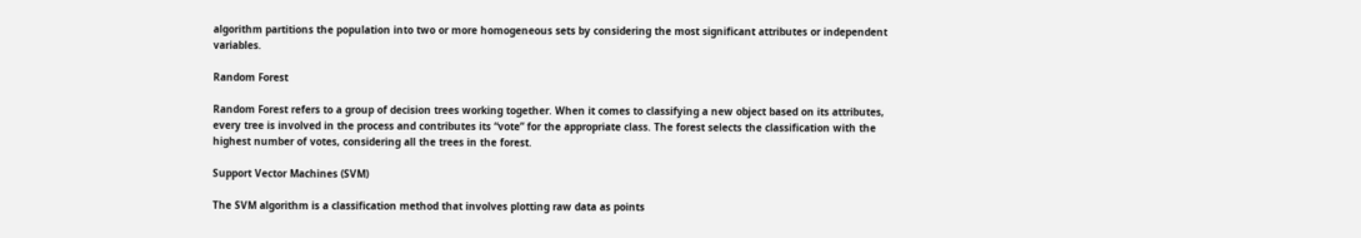algorithm partitions the population into two or more homogeneous sets by considering the most significant attributes or independent variables.

Random Forest

Random Forest refers to a group of decision trees working together. When it comes to classifying a new object based on its attributes, every tree is involved in the process and contributes its “vote” for the appropriate class. The forest selects the classification with the highest number of votes, considering all the trees in the forest.

Support Vector Machines (SVM)

The SVM algorithm is a classification method that involves plotting raw data as points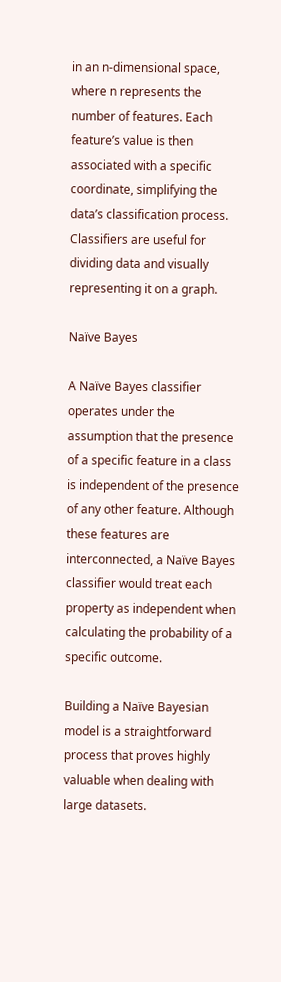in an n-dimensional space, where n represents the number of features. Each feature’s value is then associated with a specific coordinate, simplifying the data’s classification process. Classifiers are useful for dividing data and visually representing it on a graph.

Naïve Bayes

A Naïve Bayes classifier operates under the assumption that the presence of a specific feature in a class is independent of the presence of any other feature. Although these features are interconnected, a Naïve Bayes classifier would treat each property as independent when calculating the probability of a specific outcome.

Building a Naïve Bayesian model is a straightforward process that proves highly valuable when dealing with large datasets.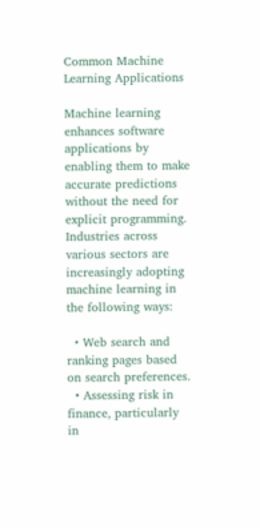Common Machine Learning Applications

Machine learning enhances software applications by enabling them to make accurate predictions without the need for explicit programming. Industries across various sectors are increasingly adopting machine learning in the following ways:

  • Web search and ranking pages based on search preferences.
  • Assessing risk in finance, particularly in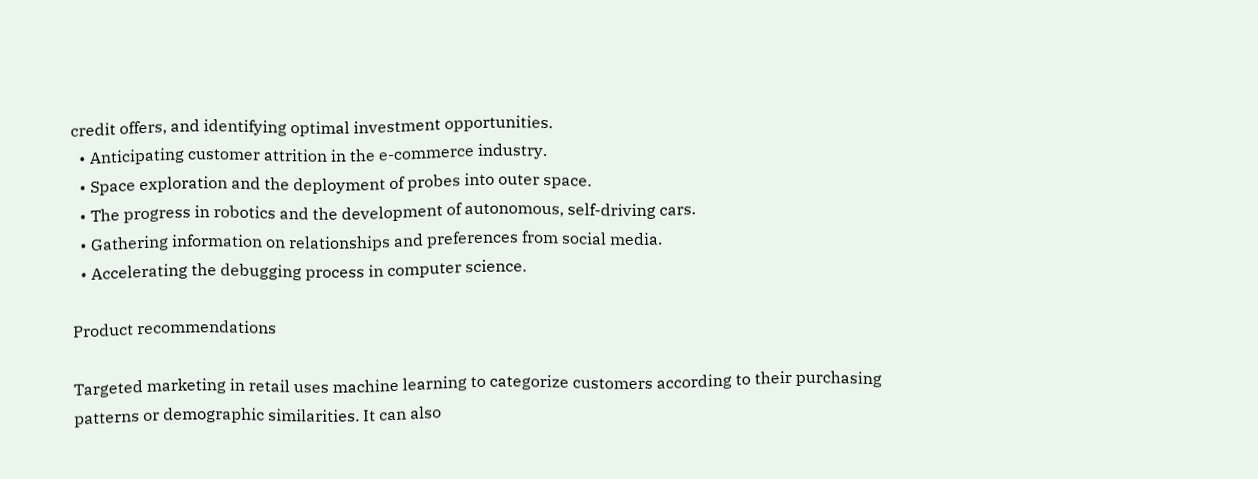credit offers, and identifying optimal investment opportunities.
  • Anticipating customer attrition in the e-commerce industry.
  • Space exploration and the deployment of probes into outer space.
  • The progress in robotics and the development of autonomous, self-driving cars.
  • Gathering information on relationships and preferences from social media.
  • Accelerating the debugging process in computer science.

Product recommendations

Targeted marketing in retail uses machine learning to categorize customers according to their purchasing patterns or demographic similarities. It can also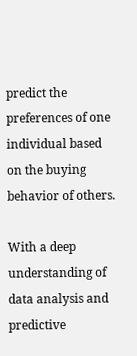predict the preferences of one individual based on the buying behavior of others.

With a deep understanding of data analysis and predictive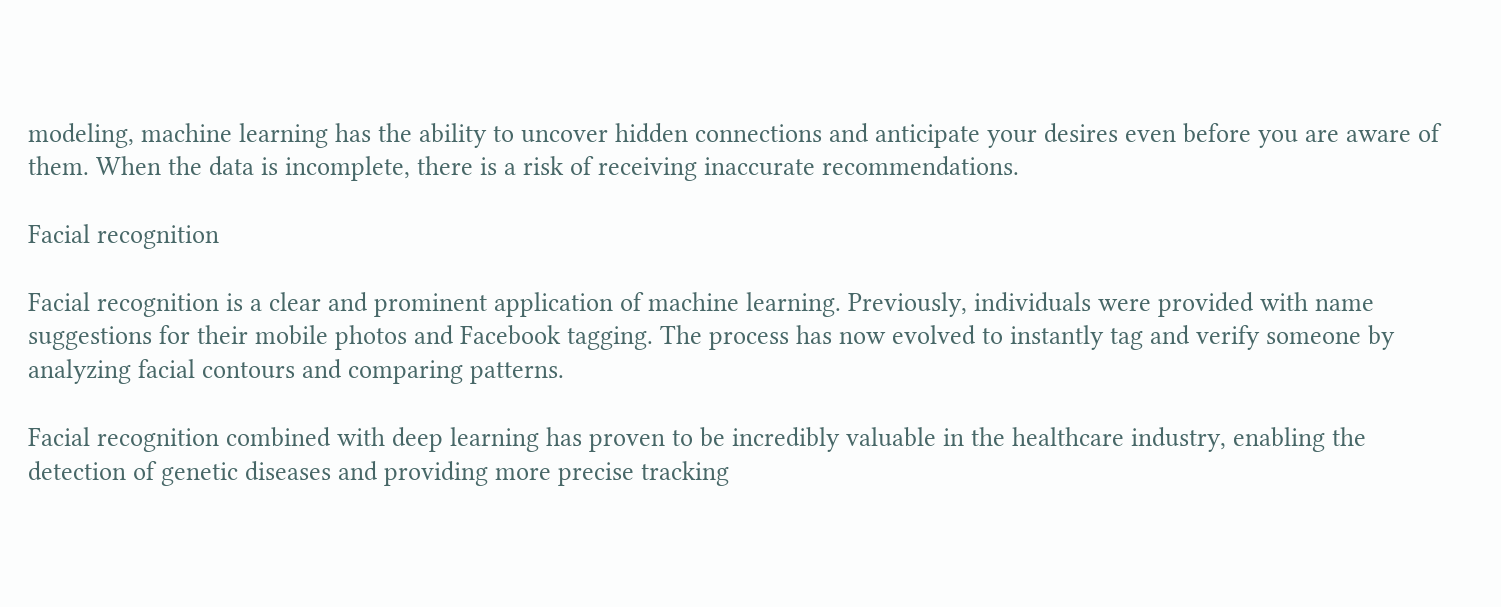modeling, machine learning has the ability to uncover hidden connections and anticipate your desires even before you are aware of them. When the data is incomplete, there is a risk of receiving inaccurate recommendations.

Facial recognition

Facial recognition is a clear and prominent application of machine learning. Previously, individuals were provided with name suggestions for their mobile photos and Facebook tagging. The process has now evolved to instantly tag and verify someone by analyzing facial contours and comparing patterns.

Facial recognition combined with deep learning has proven to be incredibly valuable in the healthcare industry, enabling the detection of genetic diseases and providing more precise tracking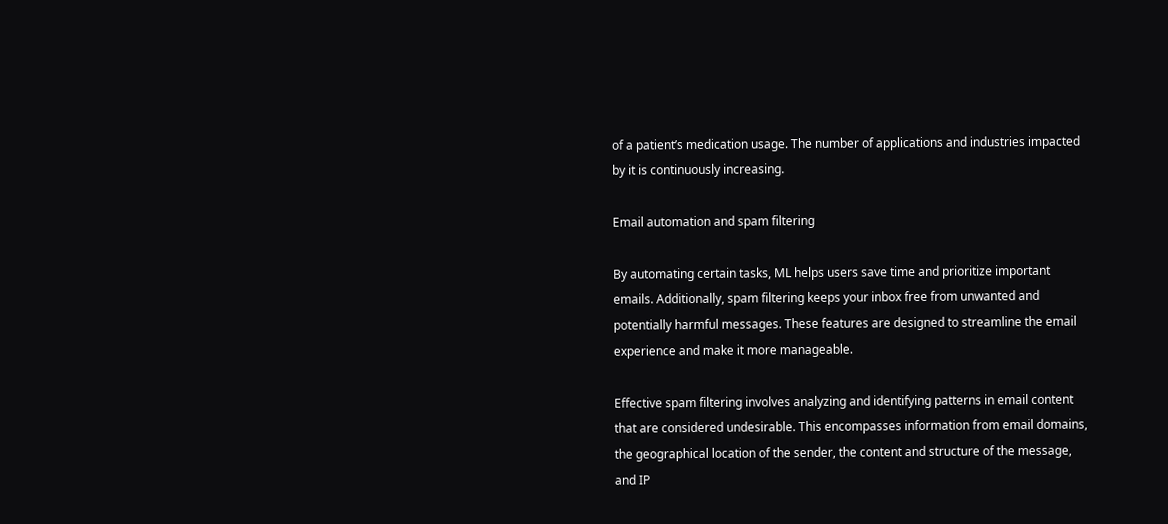of a patient’s medication usage. The number of applications and industries impacted by it is continuously increasing.

Email automation and spam filtering

By automating certain tasks, ML helps users save time and prioritize important emails. Additionally, spam filtering keeps your inbox free from unwanted and potentially harmful messages. These features are designed to streamline the email experience and make it more manageable.

Effective spam filtering involves analyzing and identifying patterns in email content that are considered undesirable. This encompasses information from email domains, the geographical location of the sender, the content and structure of the message, and IP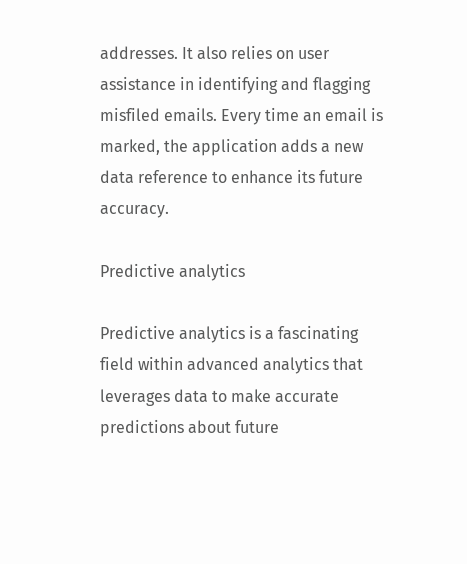addresses. It also relies on user assistance in identifying and flagging misfiled emails. Every time an email is marked, the application adds a new data reference to enhance its future accuracy.

Predictive analytics

Predictive analytics is a fascinating field within advanced analytics that leverages data to make accurate predictions about future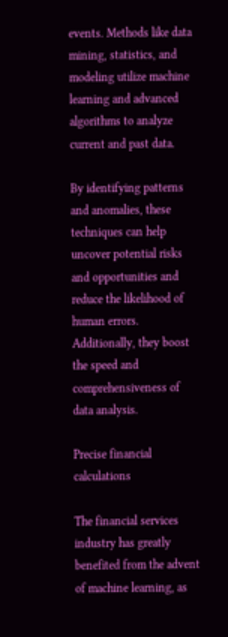events. Methods like data mining, statistics, and modeling utilize machine learning and advanced algorithms to analyze current and past data.

By identifying patterns and anomalies, these techniques can help uncover potential risks and opportunities and reduce the likelihood of human errors. Additionally, they boost the speed and comprehensiveness of data analysis.

Precise financial calculations

The financial services industry has greatly benefited from the advent of machine learning, as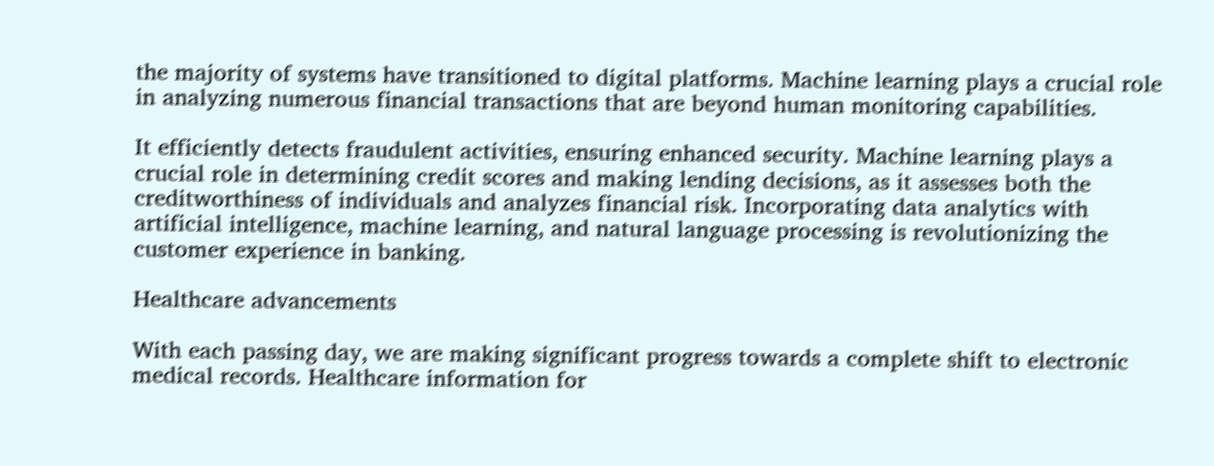the majority of systems have transitioned to digital platforms. Machine learning plays a crucial role in analyzing numerous financial transactions that are beyond human monitoring capabilities.

It efficiently detects fraudulent activities, ensuring enhanced security. Machine learning plays a crucial role in determining credit scores and making lending decisions, as it assesses both the creditworthiness of individuals and analyzes financial risk. Incorporating data analytics with artificial intelligence, machine learning, and natural language processing is revolutionizing the customer experience in banking.

Healthcare advancements

With each passing day, we are making significant progress towards a complete shift to electronic medical records. Healthcare information for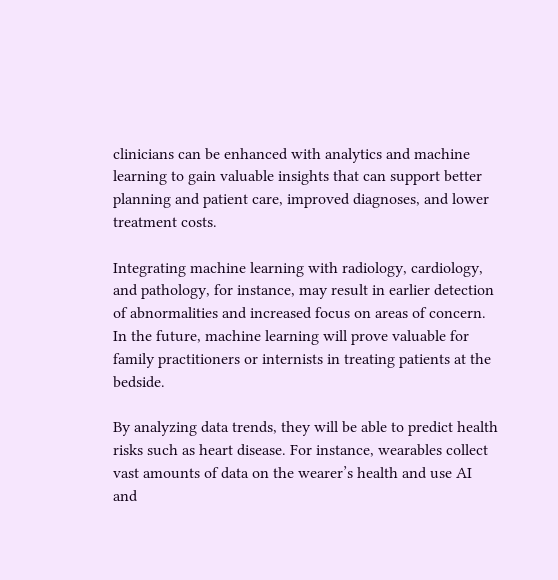clinicians can be enhanced with analytics and machine learning to gain valuable insights that can support better planning and patient care, improved diagnoses, and lower treatment costs.

Integrating machine learning with radiology, cardiology, and pathology, for instance, may result in earlier detection of abnormalities and increased focus on areas of concern. In the future, machine learning will prove valuable for family practitioners or internists in treating patients at the bedside.

By analyzing data trends, they will be able to predict health risks such as heart disease. For instance, wearables collect vast amounts of data on the wearer’s health and use AI and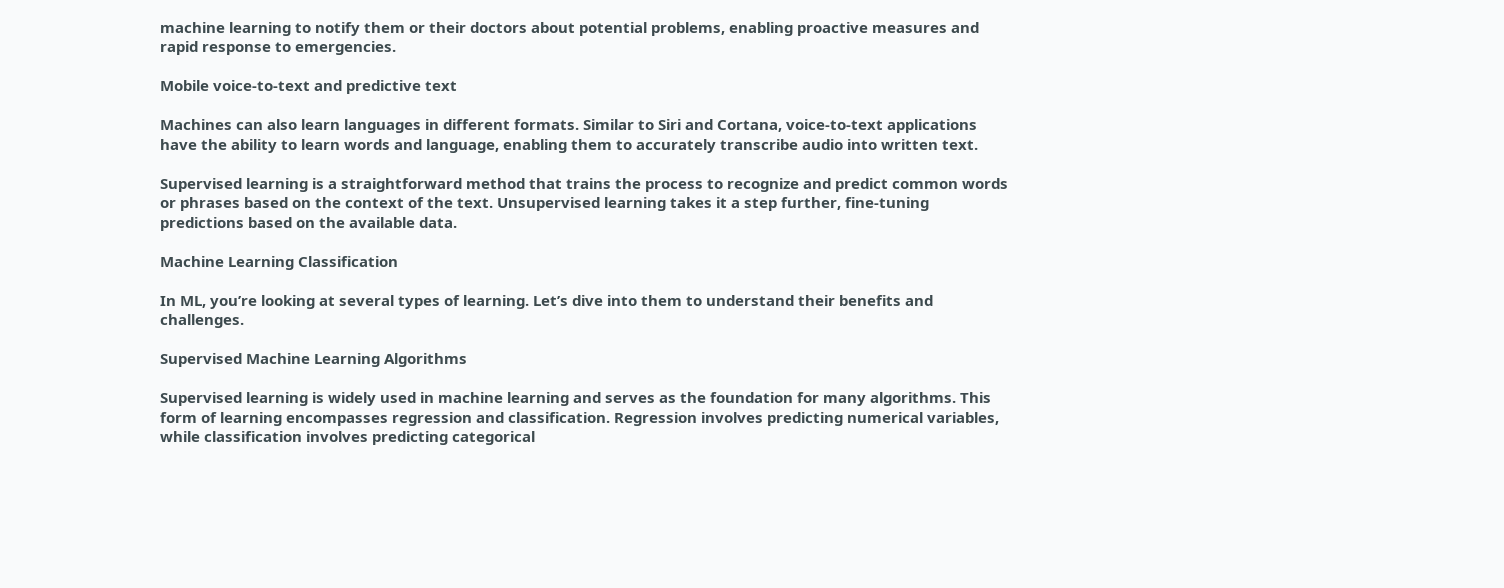machine learning to notify them or their doctors about potential problems, enabling proactive measures and rapid response to emergencies.

Mobile voice-to-text and predictive text

Machines can also learn languages in different formats. Similar to Siri and Cortana, voice-to-text applications have the ability to learn words and language, enabling them to accurately transcribe audio into written text.

Supervised learning is a straightforward method that trains the process to recognize and predict common words or phrases based on the context of the text. Unsupervised learning takes it a step further, fine-tuning predictions based on the available data.

Machine Learning Classification

In ML, you’re looking at several types of learning. Let’s dive into them to understand their benefits and challenges.

Supervised Machine Learning Algorithms

Supervised learning is widely used in machine learning and serves as the foundation for many algorithms. This form of learning encompasses regression and classification. Regression involves predicting numerical variables, while classification involves predicting categorical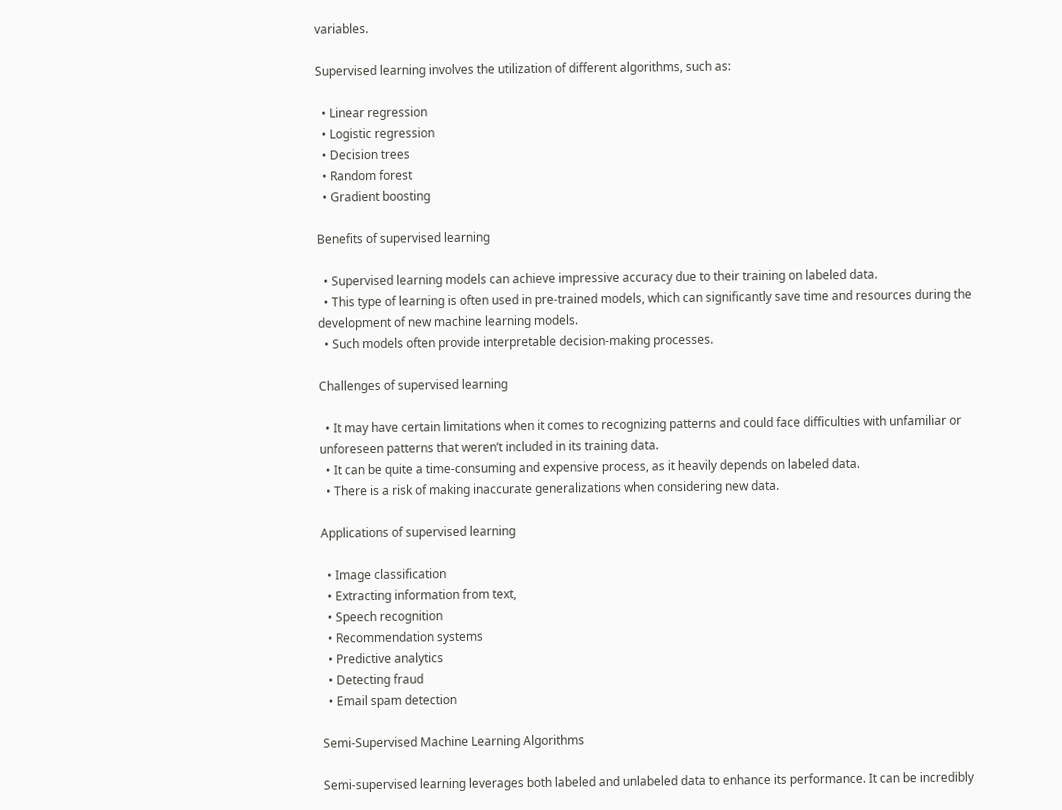variables.

Supervised learning involves the utilization of different algorithms, such as:

  • Linear regression
  • Logistic regression
  • Decision trees
  • Random forest
  • Gradient boosting

Benefits of supervised learning

  • Supervised learning models can achieve impressive accuracy due to their training on labeled data.
  • This type of learning is often used in pre-trained models, which can significantly save time and resources during the development of new machine learning models.
  • Such models often provide interpretable decision-making processes.

Challenges of supervised learning

  • It may have certain limitations when it comes to recognizing patterns and could face difficulties with unfamiliar or unforeseen patterns that weren’t included in its training data.
  • It can be quite a time-consuming and expensive process, as it heavily depends on labeled data.
  • There is a risk of making inaccurate generalizations when considering new data.

Applications of supervised learning

  • Image classification
  • Extracting information from text,
  • Speech recognition
  • Recommendation systems
  • Predictive analytics
  • Detecting fraud
  • Email spam detection

Semi-Supervised Machine Learning Algorithms

Semi-supervised learning leverages both labeled and unlabeled data to enhance its performance. It can be incredibly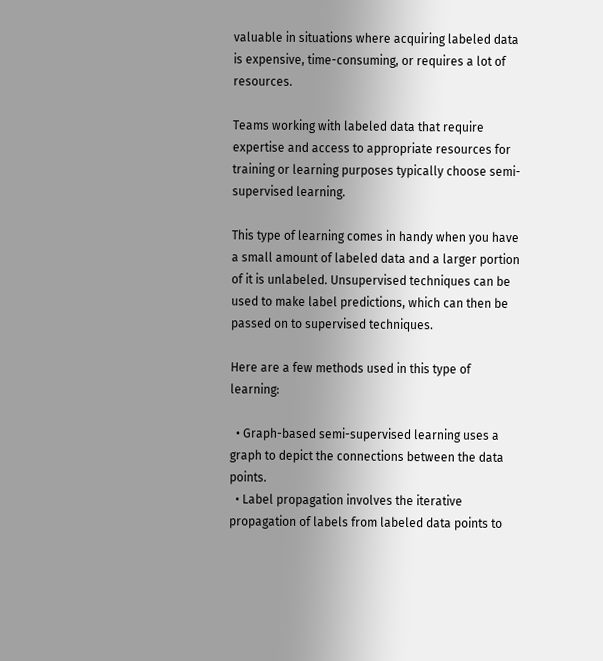valuable in situations where acquiring labeled data is expensive, time-consuming, or requires a lot of resources.

Teams working with labeled data that require expertise and access to appropriate resources for training or learning purposes typically choose semi-supervised learning.

This type of learning comes in handy when you have a small amount of labeled data and a larger portion of it is unlabeled. Unsupervised techniques can be used to make label predictions, which can then be passed on to supervised techniques.

Here are a few methods used in this type of learning:

  • Graph-based semi-supervised learning uses a graph to depict the connections between the data points.
  • Label propagation involves the iterative propagation of labels from labeled data points to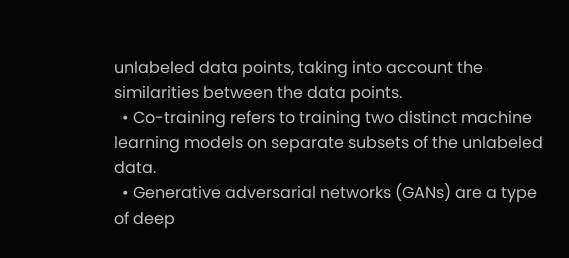unlabeled data points, taking into account the similarities between the data points.
  • Co-training refers to training two distinct machine learning models on separate subsets of the unlabeled data.
  • Generative adversarial networks (GANs) are a type of deep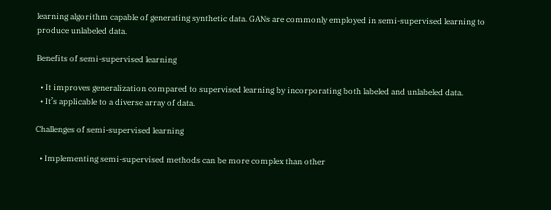learning algorithm capable of generating synthetic data. GANs are commonly employed in semi-supervised learning to produce unlabeled data.

Benefits of semi-supervised learning

  • It improves generalization compared to supervised learning by incorporating both labeled and unlabeled data.
  • It’s applicable to a diverse array of data.

Challenges of semi-supervised learning

  • Implementing semi-supervised methods can be more complex than other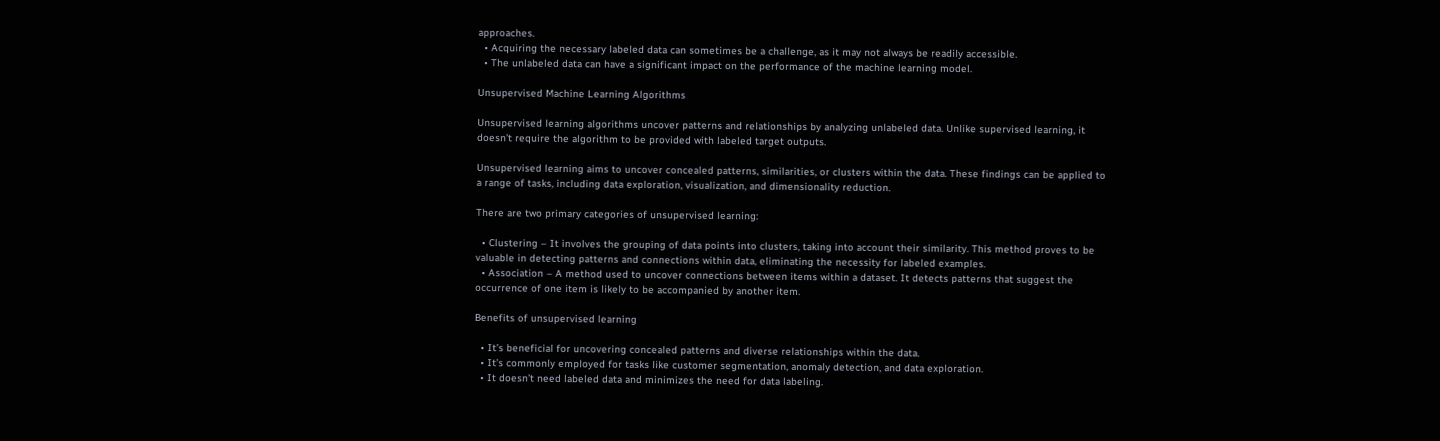approaches.
  • Acquiring the necessary labeled data can sometimes be a challenge, as it may not always be readily accessible.
  • The unlabeled data can have a significant impact on the performance of the machine learning model.

Unsupervised Machine Learning Algorithms

Unsupervised learning algorithms uncover patterns and relationships by analyzing unlabeled data. Unlike supervised learning, it doesn’t require the algorithm to be provided with labeled target outputs.

Unsupervised learning aims to uncover concealed patterns, similarities, or clusters within the data. These findings can be applied to a range of tasks, including data exploration, visualization, and dimensionality reduction.

There are two primary categories of unsupervised learning:

  • Clustering – It involves the grouping of data points into clusters, taking into account their similarity. This method proves to be valuable in detecting patterns and connections within data, eliminating the necessity for labeled examples.
  • Association – A method used to uncover connections between items within a dataset. It detects patterns that suggest the occurrence of one item is likely to be accompanied by another item.

Benefits of unsupervised learning

  • It’s beneficial for uncovering concealed patterns and diverse relationships within the data.
  • It’s commonly employed for tasks like customer segmentation, anomaly detection, and data exploration.
  • It doesn’t need labeled data and minimizes the need for data labeling.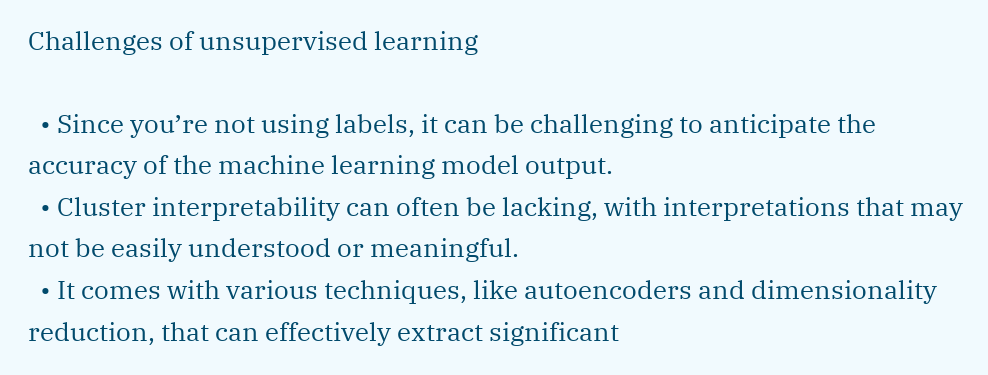Challenges of unsupervised learning

  • Since you’re not using labels, it can be challenging to anticipate the accuracy of the machine learning model output.
  • Cluster interpretability can often be lacking, with interpretations that may not be easily understood or meaningful.
  • It comes with various techniques, like autoencoders and dimensionality reduction, that can effectively extract significant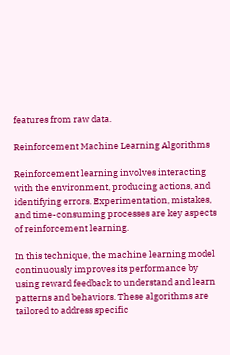features from raw data.

Reinforcement Machine Learning Algorithms

Reinforcement learning involves interacting with the environment, producing actions, and identifying errors. Experimentation, mistakes, and time-consuming processes are key aspects of reinforcement learning.

In this technique, the machine learning model continuously improves its performance by using reward feedback to understand and learn patterns and behaviors. These algorithms are tailored to address specific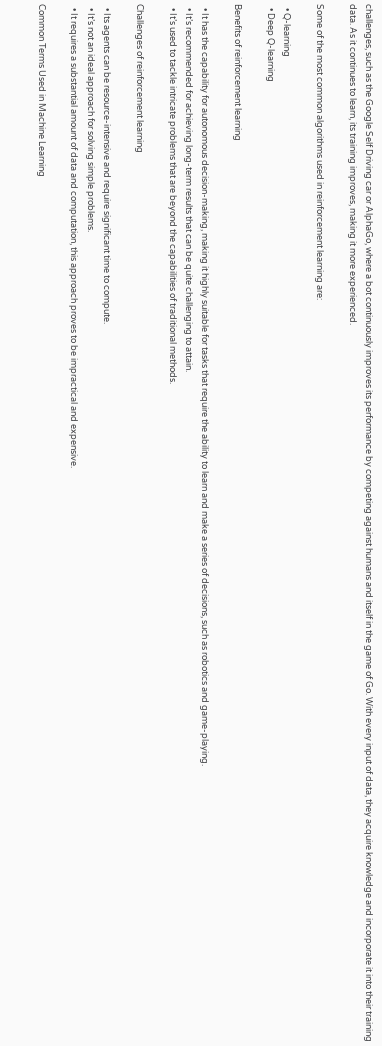challenges, such as the Google Self Driving car or AlphaGo, where a bot continuously improves its performance by competing against humans and itself in the game of Go. With every input of data, they acquire knowledge and incorporate it into their training data. As it continues to learn, its training improves, making it more experienced.

Some of the most common algorithms used in reinforcement learning are:

  • Q-learning
  • Deep Q-learning

Benefits of reinforcement learning

  • It has the capability for autonomous decision-making, making it highly suitable for tasks that require the ability to learn and make a series of decisions, such as robotics and game-playing.
  • It’s recommended for achieving long-term results that can be quite challenging to attain.
  • It’s used to tackle intricate problems that are beyond the capabilities of traditional methods.

Challenges of reinforcement learning

  • Its agents can be resource-intensive and require significant time to compute.
  • It’s not an ideal approach for solving simple problems.
  • It requires a substantial amount of data and computation, this approach proves to be impractical and expensive.

Common Terms Used in Machine Learning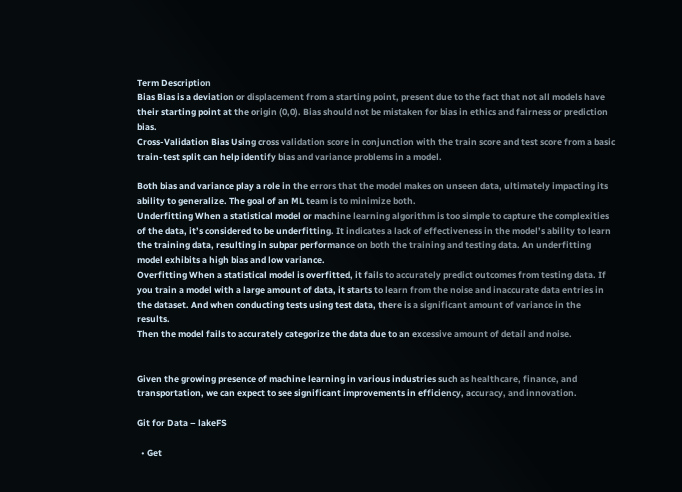Term Description
Bias Bias is a deviation or displacement from a starting point, present due to the fact that not all models have their starting point at the origin (0,0). Bias should not be mistaken for bias in ethics and fairness or prediction bias.
Cross-Validation Bias Using cross validation score in conjunction with the train score and test score from a basic train-test split can help identify bias and variance problems in a model.

Both bias and variance play a role in the errors that the model makes on unseen data, ultimately impacting its ability to generalize. The goal of an ML team is to minimize both.
Underfitting When a statistical model or machine learning algorithm is too simple to capture the complexities of the data, it’s considered to be underfitting. It indicates a lack of effectiveness in the model’s ability to learn the training data, resulting in subpar performance on both the training and testing data. An underfitting model exhibits a high bias and low variance.
Overfitting When a statistical model is overfitted, it fails to accurately predict outcomes from testing data. If you train a model with a large amount of data, it starts to learn from the noise and inaccurate data entries in the dataset. And when conducting tests using test data, there is a significant amount of variance in the results.
Then the model fails to accurately categorize the data due to an excessive amount of detail and noise.


Given the growing presence of machine learning in various industries such as healthcare, finance, and transportation, we can expect to see significant improvements in efficiency, accuracy, and innovation.

Git for Data – lakeFS

  • Get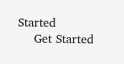Started
    Get Started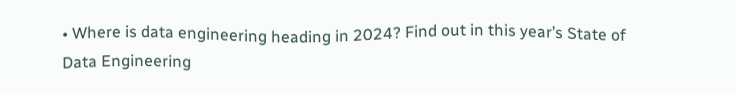• Where is data engineering heading in 2024? Find out in this year’s State of Data Engineering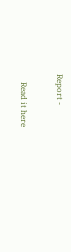Report -

    Read it here